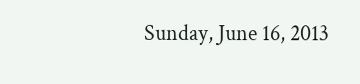Sunday, June 16, 2013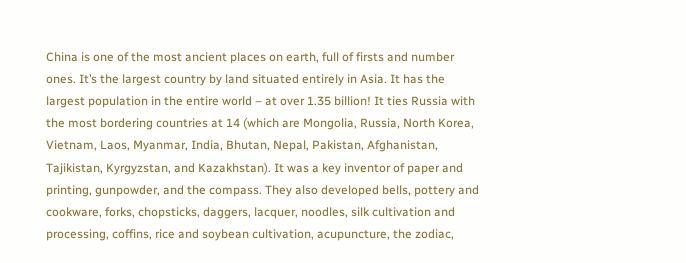China is one of the most ancient places on earth, full of firsts and number ones. It’s the largest country by land situated entirely in Asia. It has the largest population in the entire world – at over 1.35 billion! It ties Russia with the most bordering countries at 14 (which are Mongolia, Russia, North Korea, Vietnam, Laos, Myanmar, India, Bhutan, Nepal, Pakistan, Afghanistan, Tajikistan, Kyrgyzstan, and Kazakhstan). It was a key inventor of paper and printing, gunpowder, and the compass. They also developed bells, pottery and cookware, forks, chopsticks, daggers, lacquer, noodles, silk cultivation and processing, coffins, rice and soybean cultivation, acupuncture, the zodiac,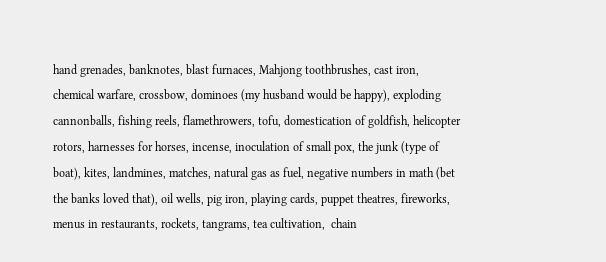hand grenades, banknotes, blast furnaces, Mahjong toothbrushes, cast iron, chemical warfare, crossbow, dominoes (my husband would be happy), exploding cannonballs, fishing reels, flamethrowers, tofu, domestication of goldfish, helicopter rotors, harnesses for horses, incense, inoculation of small pox, the junk (type of boat), kites, landmines, matches, natural gas as fuel, negative numbers in math (bet the banks loved that), oil wells, pig iron, playing cards, puppet theatres, fireworks, menus in restaurants, rockets, tangrams, tea cultivation,  chain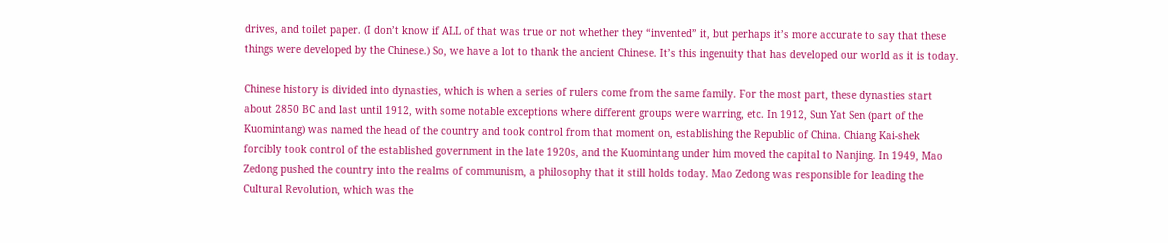drives, and toilet paper. (I don’t know if ALL of that was true or not whether they “invented” it, but perhaps it’s more accurate to say that these things were developed by the Chinese.) So, we have a lot to thank the ancient Chinese. It’s this ingenuity that has developed our world as it is today.

Chinese history is divided into dynasties, which is when a series of rulers come from the same family. For the most part, these dynasties start about 2850 BC and last until 1912, with some notable exceptions where different groups were warring, etc. In 1912, Sun Yat Sen (part of the Kuomintang) was named the head of the country and took control from that moment on, establishing the Republic of China. Chiang Kai-shek forcibly took control of the established government in the late 1920s, and the Kuomintang under him moved the capital to Nanjing. In 1949, Mao Zedong pushed the country into the realms of communism, a philosophy that it still holds today. Mao Zedong was responsible for leading the Cultural Revolution, which was the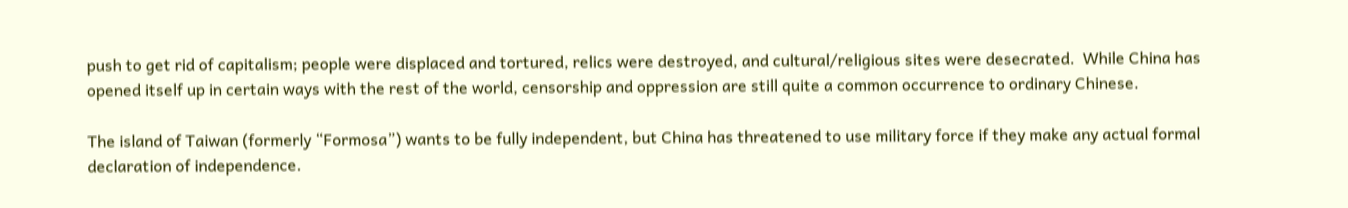push to get rid of capitalism; people were displaced and tortured, relics were destroyed, and cultural/religious sites were desecrated.  While China has opened itself up in certain ways with the rest of the world, censorship and oppression are still quite a common occurrence to ordinary Chinese.

The island of Taiwan (formerly “Formosa”) wants to be fully independent, but China has threatened to use military force if they make any actual formal declaration of independence.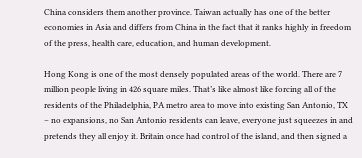China considers them another province. Taiwan actually has one of the better economies in Asia and differs from China in the fact that it ranks highly in freedom of the press, health care, education, and human development.

Hong Kong is one of the most densely populated areas of the world. There are 7 million people living in 426 square miles. That’s like almost like forcing all of the residents of the Philadelphia, PA metro area to move into existing San Antonio, TX – no expansions, no San Antonio residents can leave, everyone just squeezes in and pretends they all enjoy it. Britain once had control of the island, and then signed a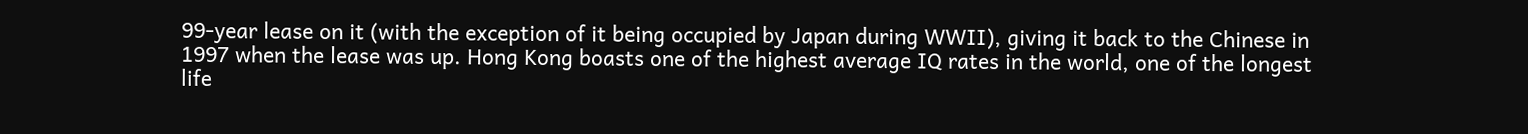99-year lease on it (with the exception of it being occupied by Japan during WWII), giving it back to the Chinese in 1997 when the lease was up. Hong Kong boasts one of the highest average IQ rates in the world, one of the longest life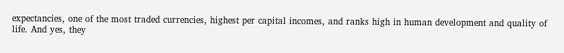expectancies, one of the most traded currencies, highest per capital incomes, and ranks high in human development and quality of life. And yes, they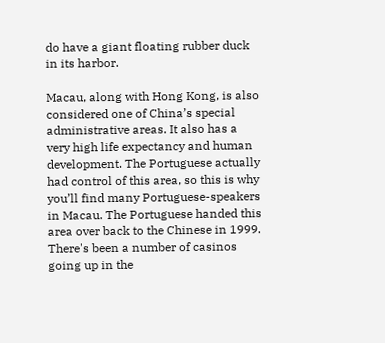do have a giant floating rubber duck in its harbor.

Macau, along with Hong Kong, is also considered one of China’s special administrative areas. It also has a very high life expectancy and human development. The Portuguese actually had control of this area, so this is why you’ll find many Portuguese-speakers in Macau. The Portuguese handed this area over back to the Chinese in 1999. There's been a number of casinos going up in the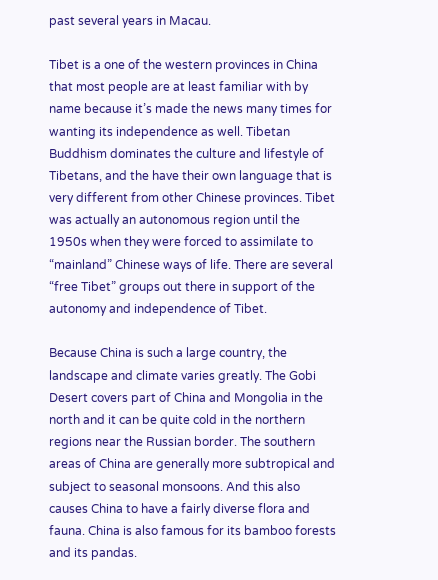past several years in Macau.

Tibet is a one of the western provinces in China that most people are at least familiar with by name because it’s made the news many times for wanting its independence as well. Tibetan Buddhism dominates the culture and lifestyle of Tibetans, and the have their own language that is very different from other Chinese provinces. Tibet was actually an autonomous region until the 1950s when they were forced to assimilate to “mainland” Chinese ways of life. There are several “free Tibet” groups out there in support of the autonomy and independence of Tibet.

Because China is such a large country, the landscape and climate varies greatly. The Gobi Desert covers part of China and Mongolia in the north and it can be quite cold in the northern regions near the Russian border. The southern areas of China are generally more subtropical and subject to seasonal monsoons. And this also causes China to have a fairly diverse flora and fauna. China is also famous for its bamboo forests and its pandas.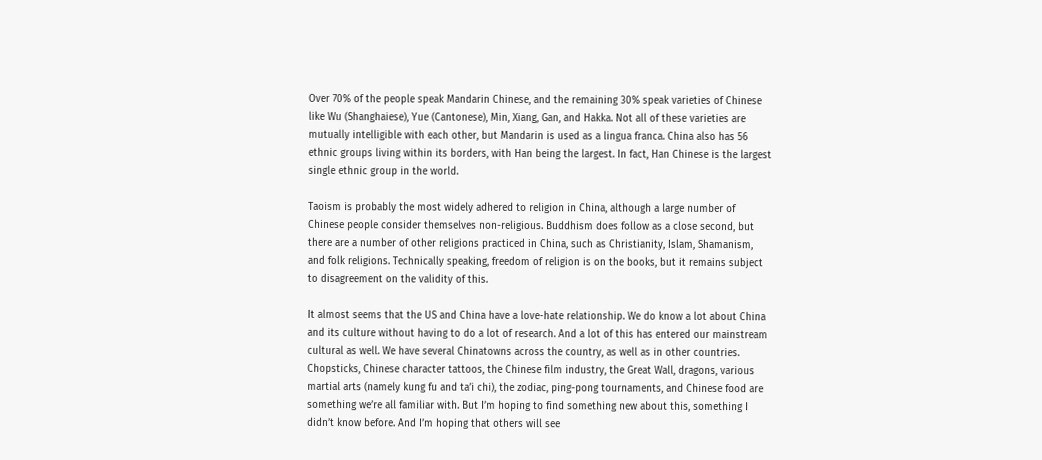Over 70% of the people speak Mandarin Chinese, and the remaining 30% speak varieties of Chinese like Wu (Shanghaiese), Yue (Cantonese), Min, Xiang, Gan, and Hakka. Not all of these varieties are mutually intelligible with each other, but Mandarin is used as a lingua franca. China also has 56 ethnic groups living within its borders, with Han being the largest. In fact, Han Chinese is the largest single ethnic group in the world.

Taoism is probably the most widely adhered to religion in China, although a large number of Chinese people consider themselves non-religious. Buddhism does follow as a close second, but there are a number of other religions practiced in China, such as Christianity, Islam, Shamanism, and folk religions. Technically speaking, freedom of religion is on the books, but it remains subject to disagreement on the validity of this.

It almost seems that the US and China have a love-hate relationship. We do know a lot about China and its culture without having to do a lot of research. And a lot of this has entered our mainstream cultural as well. We have several Chinatowns across the country, as well as in other countries. Chopsticks, Chinese character tattoos, the Chinese film industry, the Great Wall, dragons, various martial arts (namely kung fu and ta’i chi), the zodiac, ping-pong tournaments, and Chinese food are something we’re all familiar with. But I’m hoping to find something new about this, something I didn’t know before. And I’m hoping that others will see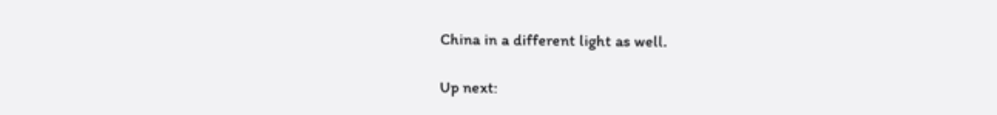China in a different light as well.

Up next: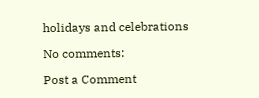holidays and celebrations

No comments:

Post a Comment